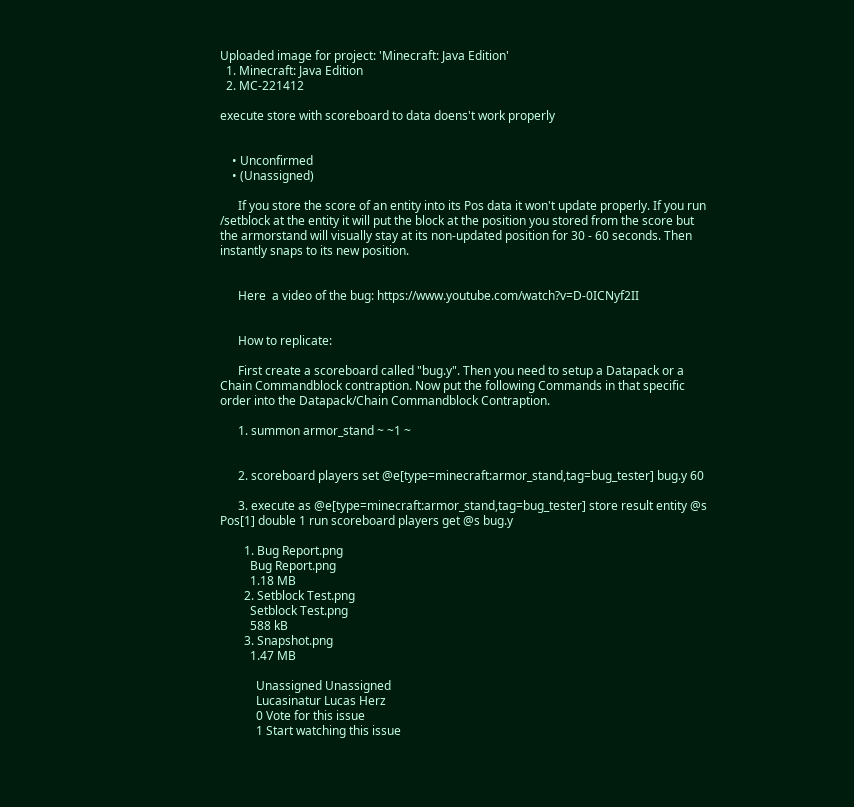Uploaded image for project: 'Minecraft: Java Edition'
  1. Minecraft: Java Edition
  2. MC-221412

execute store with scoreboard to data doens't work properly


    • Unconfirmed
    • (Unassigned)

      If you store the score of an entity into its Pos data it won't update properly. If you run /setblock at the entity it will put the block at the position you stored from the score but the armorstand will visually stay at its non-updated position for 30 - 60 seconds. Then instantly snaps to its new position.


      Here  a video of the bug: https://www.youtube.com/watch?v=D-0ICNyf2II


      How to replicate:

      First create a scoreboard called "bug.y". Then you need to setup a Datapack or a Chain Commandblock contraption. Now put the following Commands in that specific order into the Datapack/Chain Commandblock Contraption.

      1. summon armor_stand ~ ~1 ~


      2. scoreboard players set @e[type=minecraft:armor_stand,tag=bug_tester] bug.y 60

      3. execute as @e[type=minecraft:armor_stand,tag=bug_tester] store result entity @s Pos[1] double 1 run scoreboard players get @s bug.y

        1. Bug Report.png
          Bug Report.png
          1.18 MB
        2. Setblock Test.png
          Setblock Test.png
          588 kB
        3. Snapshot.png
          1.47 MB

            Unassigned Unassigned
            Lucasinatur Lucas Herz
            0 Vote for this issue
            1 Start watching this issue